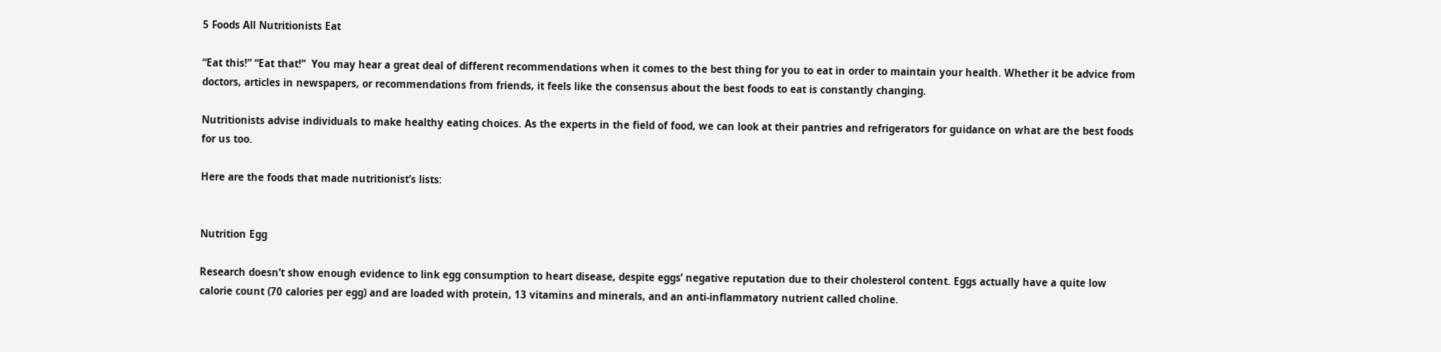5 Foods All Nutritionists Eat

“Eat this!” “Eat that!”  You may hear a great deal of different recommendations when it comes to the best thing for you to eat in order to maintain your health. Whether it be advice from doctors, articles in newspapers, or recommendations from friends, it feels like the consensus about the best foods to eat is constantly changing.

Nutritionists advise individuals to make healthy eating choices. As the experts in the field of food, we can look at their pantries and refrigerators for guidance on what are the best foods for us too.

Here are the foods that made nutritionist’s lists:


Nutrition Egg

Research doesn’t show enough evidence to link egg consumption to heart disease, despite eggs’ negative reputation due to their cholesterol content. Eggs actually have a quite low calorie count (70 calories per egg) and are loaded with protein, 13 vitamins and minerals, and an anti-inflammatory nutrient called choline.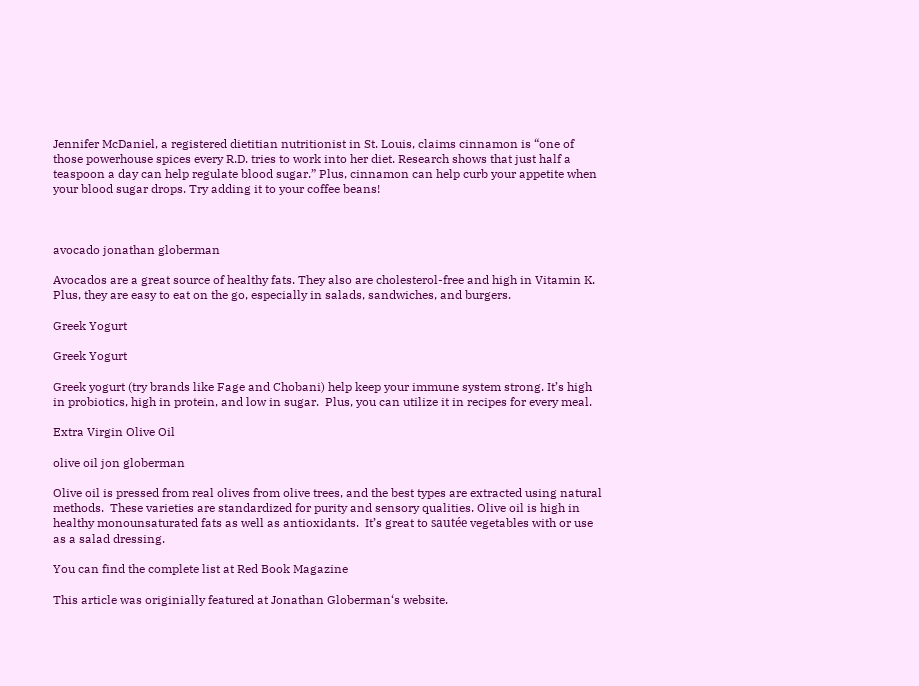Jennifer McDaniel, a registered dietitian nutritionist in St. Louis, claims cinnamon is “one of those powerhouse spices every R.D. tries to work into her diet. Research shows that just half a teaspoon a day can help regulate blood sugar.” Plus, cinnamon can help curb your appetite when your blood sugar drops. Try adding it to your coffee beans!



avocado jonathan globerman

Avocados are a great source of healthy fats. They also are cholesterol-free and high in Vitamin K. Plus, they are easy to eat on the go, especially in salads, sandwiches, and burgers.

Greek Yogurt

Greek Yogurt

Greek yogurt (try brands like Fage and Chobani) help keep your immune system strong. It’s high in probiotics, high in protein, and low in sugar.  Plus, you can utilize it in recipes for every meal.

Extra Virgin Olive Oil

olive oil jon globerman

Olive oil is pressed from real olives from olive trees, and the best types are extracted using natural methods.  These varieties are standardized for purity and sensory qualities. Olive oil is high in healthy monounsaturated fats as well as antioxidants.  It’s great to sautée vegetables with or use as a salad dressing.

You can find the complete list at Red Book Magazine

This article was originially featured at Jonathan Globerman‘s website.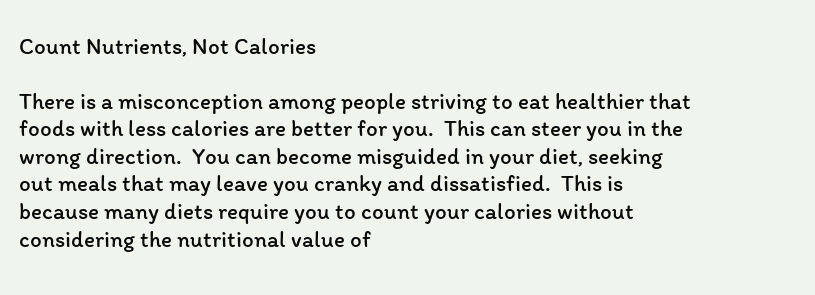Count Nutrients, Not Calories

There is a misconception among people striving to eat healthier that foods with less calories are better for you.  This can steer you in the wrong direction.  You can become misguided in your diet, seeking out meals that may leave you cranky and dissatisfied.  This is because many diets require you to count your calories without considering the nutritional value of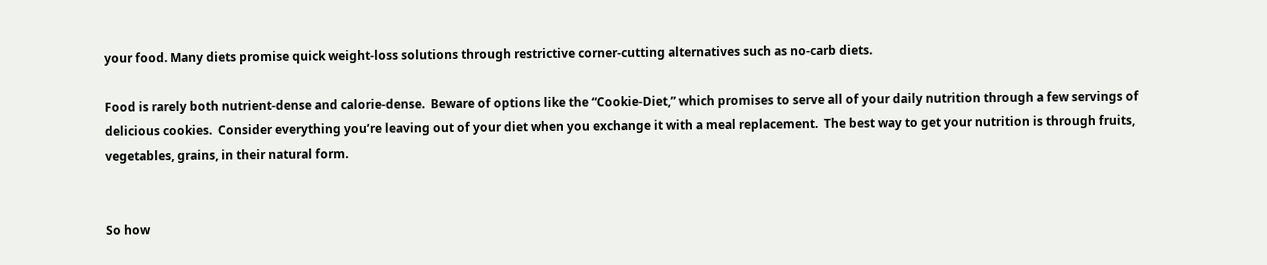your food. Many diets promise quick weight-loss solutions through restrictive corner-cutting alternatives such as no-carb diets.

Food is rarely both nutrient-dense and calorie-dense.  Beware of options like the “Cookie-Diet,” which promises to serve all of your daily nutrition through a few servings of delicious cookies.  Consider everything you’re leaving out of your diet when you exchange it with a meal replacement.  The best way to get your nutrition is through fruits, vegetables, grains, in their natural form.


So how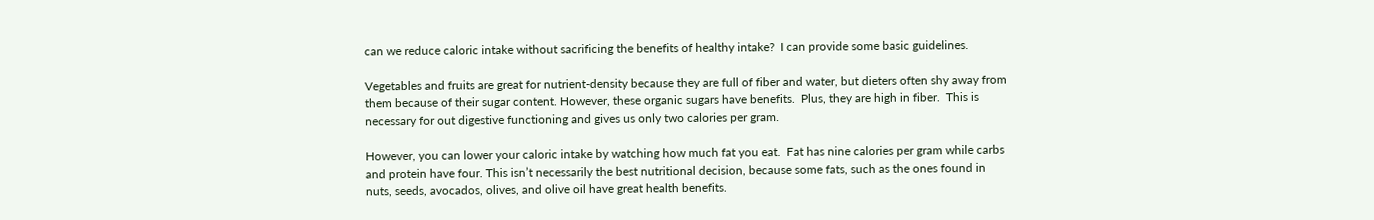can we reduce caloric intake without sacrificing the benefits of healthy intake?  I can provide some basic guidelines.

Vegetables and fruits are great for nutrient-density because they are full of fiber and water, but dieters often shy away from them because of their sugar content. However, these organic sugars have benefits.  Plus, they are high in fiber.  This is necessary for out digestive functioning and gives us only two calories per gram.

However, you can lower your caloric intake by watching how much fat you eat.  Fat has nine calories per gram while carbs and protein have four. This isn’t necessarily the best nutritional decision, because some fats, such as the ones found in nuts, seeds, avocados, olives, and olive oil have great health benefits.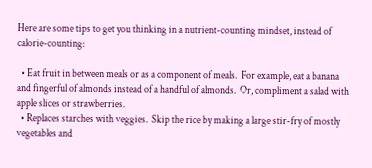Here are some tips to get you thinking in a nutrient-counting mindset, instead of calorie-counting:

  • Eat fruit in between meals or as a component of meals.  For example, eat a banana and fingerful of almonds instead of a handful of almonds.  Or, compliment a salad with apple slices or strawberries.
  • Replaces starches with veggies.  Skip the rice by making a large stir-fry of mostly vegetables and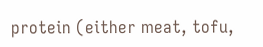protein (either meat, tofu,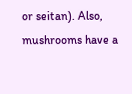or seitan). Also, mushrooms have a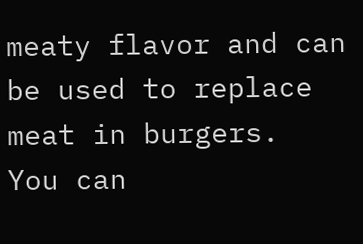meaty flavor and can be used to replace meat in burgers.  You can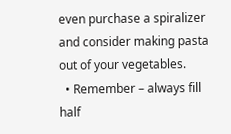even purchase a spiralizer and consider making pasta out of your vegetables.
  • Remember – always fill half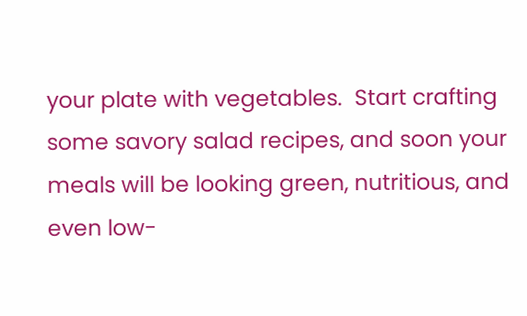your plate with vegetables.  Start crafting some savory salad recipes, and soon your meals will be looking green, nutritious, and even low-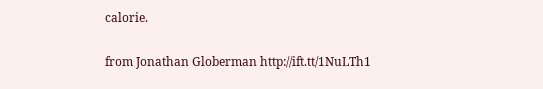calorie.

from Jonathan Globerman http://ift.tt/1NuLTh1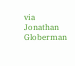via Jonathan Globerman